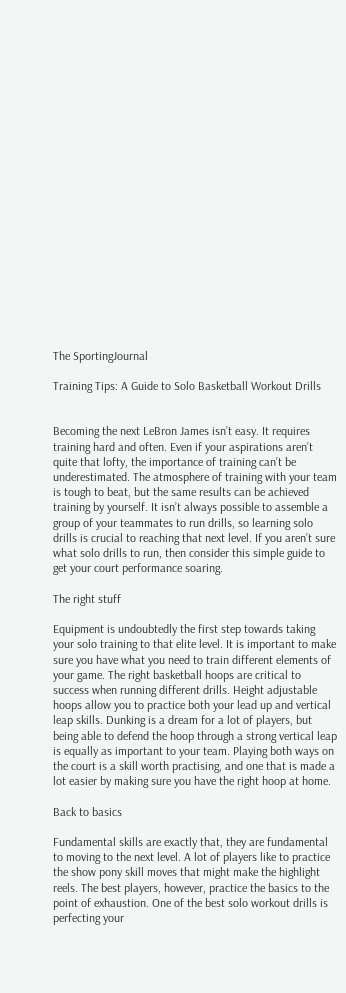The SportingJournal

Training Tips: A Guide to Solo Basketball Workout Drills


Becoming the next LeBron James isn’t easy. It requires training hard and often. Even if your aspirations aren’t quite that lofty, the importance of training can’t be underestimated. The atmosphere of training with your team is tough to beat, but the same results can be achieved training by yourself. It isn’t always possible to assemble a group of your teammates to run drills, so learning solo drills is crucial to reaching that next level. If you aren’t sure what solo drills to run, then consider this simple guide to get your court performance soaring.

The right stuff

Equipment is undoubtedly the first step towards taking your solo training to that elite level. It is important to make sure you have what you need to train different elements of your game. The right basketball hoops are critical to success when running different drills. Height adjustable hoops allow you to practice both your lead up and vertical leap skills. Dunking is a dream for a lot of players, but being able to defend the hoop through a strong vertical leap is equally as important to your team. Playing both ways on the court is a skill worth practising, and one that is made a lot easier by making sure you have the right hoop at home.

Back to basics

Fundamental skills are exactly that, they are fundamental to moving to the next level. A lot of players like to practice the show pony skill moves that might make the highlight reels. The best players, however, practice the basics to the point of exhaustion. One of the best solo workout drills is perfecting your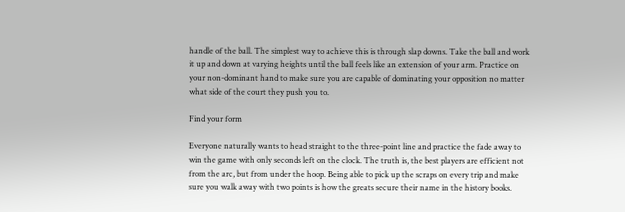handle of the ball. The simplest way to achieve this is through slap downs. Take the ball and work it up and down at varying heights until the ball feels like an extension of your arm. Practice on your non-dominant hand to make sure you are capable of dominating your opposition no matter what side of the court they push you to.

Find your form

Everyone naturally wants to head straight to the three-point line and practice the fade away to win the game with only seconds left on the clock. The truth is, the best players are efficient not from the arc, but from under the hoop. Being able to pick up the scraps on every trip and make sure you walk away with two points is how the greats secure their name in the history books.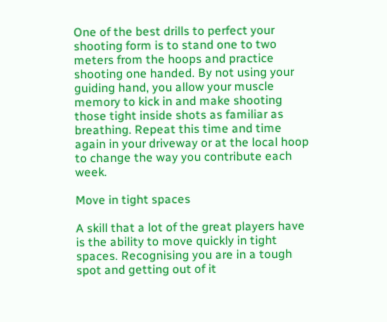One of the best drills to perfect your shooting form is to stand one to two meters from the hoops and practice shooting one handed. By not using your guiding hand, you allow your muscle memory to kick in and make shooting those tight inside shots as familiar as breathing. Repeat this time and time again in your driveway or at the local hoop to change the way you contribute each week.

Move in tight spaces

A skill that a lot of the great players have is the ability to move quickly in tight spaces. Recognising you are in a tough spot and getting out of it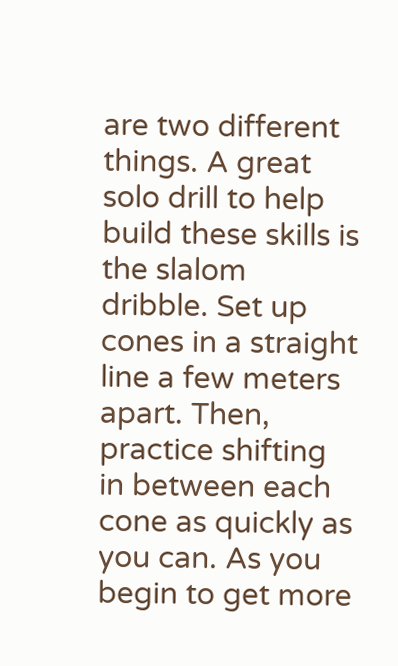are two different things. A great solo drill to help build these skills is the slalom dribble. Set up cones in a straight line a few meters apart. Then, practice shifting in between each cone as quickly as you can. As you begin to get more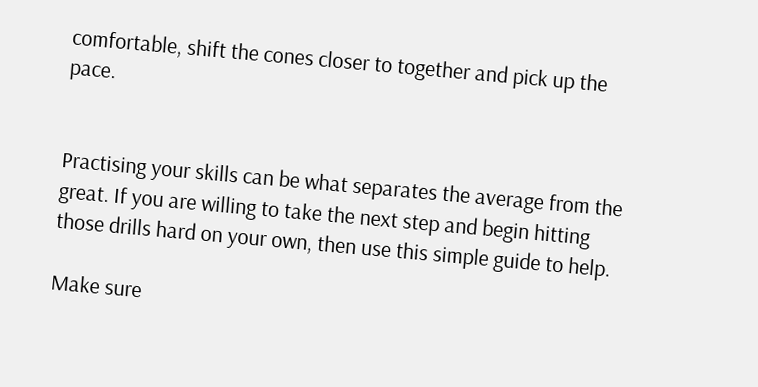comfortable, shift the cones closer to together and pick up the pace.


Practising your skills can be what separates the average from the great. If you are willing to take the next step and begin hitting those drills hard on your own, then use this simple guide to help.

Make sure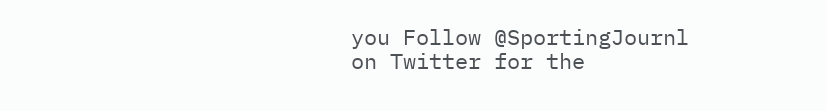you Follow @SportingJournl on Twitter for the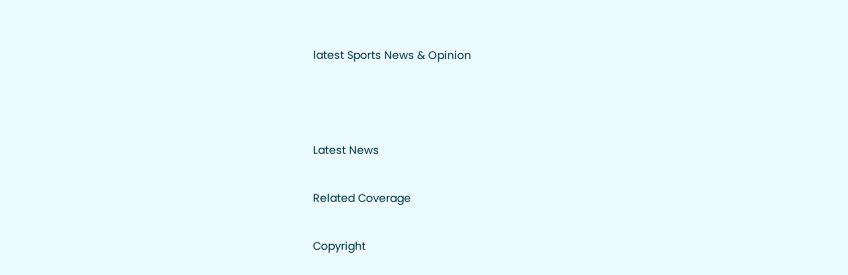latest Sports News & Opinion



Latest News

Related Coverage

Copyright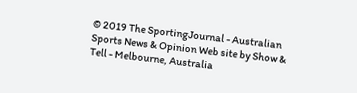© 2019 The SportingJournal - Australian Sports News & Opinion Web site by Show & Tell - Melbourne, Australia